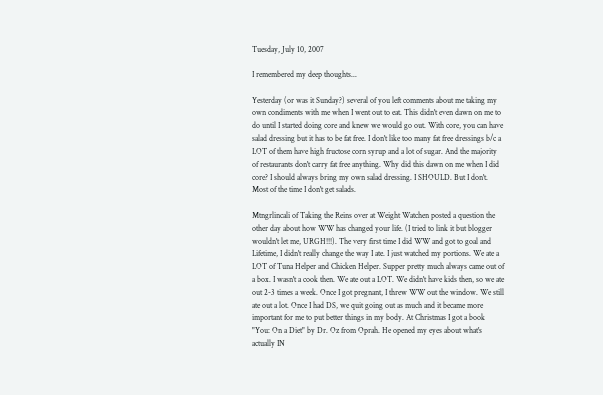Tuesday, July 10, 2007

I remembered my deep thoughts...

Yesterday (or was it Sunday?) several of you left comments about me taking my own condiments with me when I went out to eat. This didn't even dawn on me to do until I started doing core and knew we would go out. With core, you can have salad dressing but it has to be fat free. I don't like too many fat free dressings b/c a LOT of them have high fructose corn syrup and a lot of sugar. And the majority of restaurants don't carry fat free anything. Why did this dawn on me when I did core? I should always bring my own salad dressing. I SHOULD. But I don't. Most of the time I don't get salads.

Mtngrlincali of Taking the Reins over at Weight Watchen posted a question the other day about how WW has changed your life. (I tried to link it but blogger wouldn't let me, URGH!!!). The very first time I did WW and got to goal and Lifetime, I didn't really change the way I ate. I just watched my portions. We ate a LOT of Tuna Helper and Chicken Helper. Supper pretty much always came out of a box. I wasn't a cook then. We ate out a LOT. We didn't have kids then, so we ate out 2-3 times a week. Once I got pregnant, I threw WW out the window. We still ate out a lot. Once I had DS, we quit going out as much and it became more important for me to put better things in my body. At Christmas I got a book "You: On a Diet" by Dr. Oz from Oprah. He opened my eyes about what's actually IN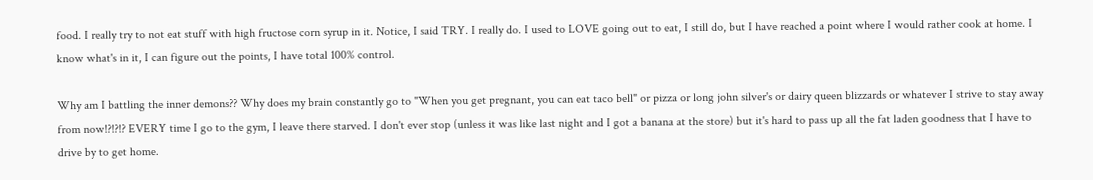food. I really try to not eat stuff with high fructose corn syrup in it. Notice, I said TRY. I really do. I used to LOVE going out to eat, I still do, but I have reached a point where I would rather cook at home. I know what's in it, I can figure out the points, I have total 100% control.

Why am I battling the inner demons?? Why does my brain constantly go to "When you get pregnant, you can eat taco bell" or pizza or long john silver's or dairy queen blizzards or whatever I strive to stay away from now!?!?!? EVERY time I go to the gym, I leave there starved. I don't ever stop (unless it was like last night and I got a banana at the store) but it's hard to pass up all the fat laden goodness that I have to drive by to get home.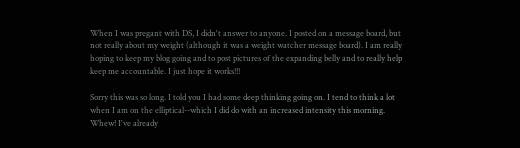When I was pregant with DS, I didn't answer to anyone. I posted on a message board, but not really about my weight (although it was a weight watcher message board). I am really hoping to keep my blog going and to post pictures of the expanding belly and to really help keep me accountable. I just hope it works!!!

Sorry this was so long. I told you I had some deep thinking going on. I tend to think a lot when I am on the elliptical--which I did do with an increased intensity this morning. Whew! I've already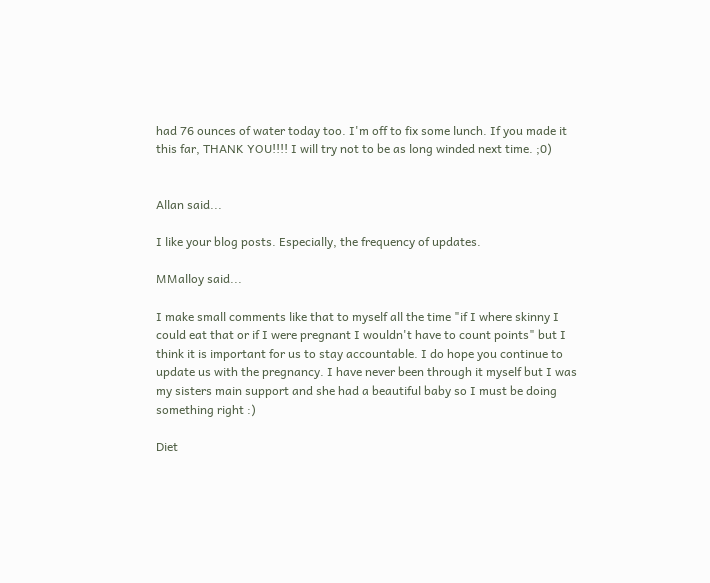had 76 ounces of water today too. I'm off to fix some lunch. If you made it this far, THANK YOU!!!! I will try not to be as long winded next time. ;0)


Allan said...

I like your blog posts. Especially, the frequency of updates.

MMalloy said...

I make small comments like that to myself all the time "if I where skinny I could eat that or if I were pregnant I wouldn't have to count points" but I think it is important for us to stay accountable. I do hope you continue to update us with the pregnancy. I have never been through it myself but I was my sisters main support and she had a beautiful baby so I must be doing something right :)

Diet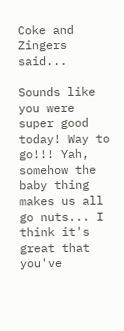Coke and Zingers said...

Sounds like you were super good today! Way to go!!! Yah, somehow the baby thing makes us all go nuts... I think it's great that you've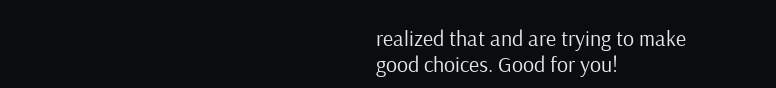realized that and are trying to make good choices. Good for you!